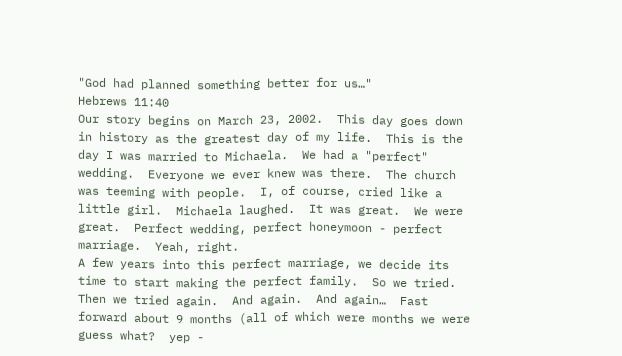"God had planned something better for us…"
Hebrews 11:40
Our story begins on March 23, 2002.  This day goes down in history as the greatest day of my life.  This is the day I was married to Michaela.  We had a "perfect" wedding.  Everyone we ever knew was there.  The church was teeming with people.  I, of course, cried like a little girl.  Michaela laughed.  It was great.  We were great.  Perfect wedding, perfect honeymoon - perfect marriage.  Yeah, right.
A few years into this perfect marriage, we decide its time to start making the perfect family.  So we tried.  Then we tried again.  And again.  And again…  Fast forward about 9 months (all of which were months we were guess what?  yep -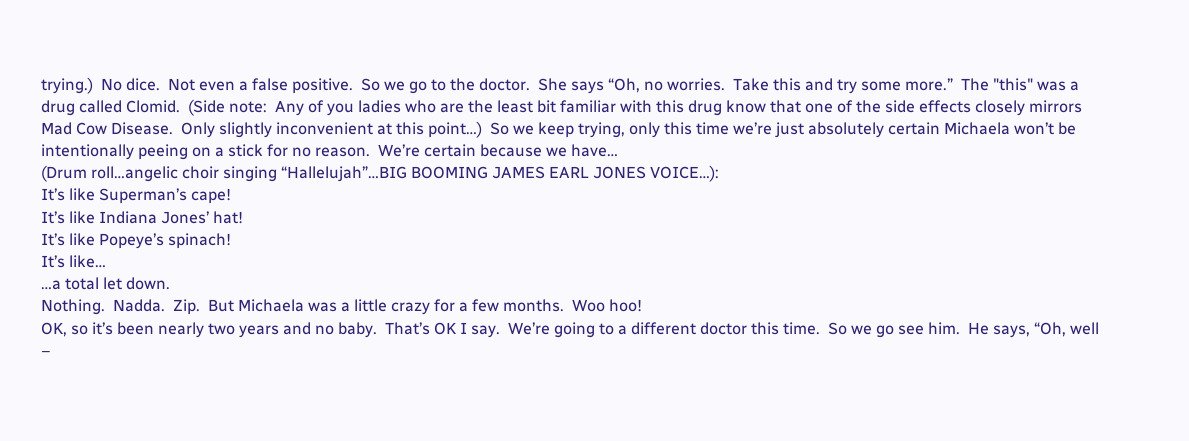trying.)  No dice.  Not even a false positive.  So we go to the doctor.  She says “Oh, no worries.  Take this and try some more.”  The "this" was a drug called Clomid.  (Side note:  Any of you ladies who are the least bit familiar with this drug know that one of the side effects closely mirrors Mad Cow Disease.  Only slightly inconvenient at this point…)  So we keep trying, only this time we’re just absolutely certain Michaela won’t be intentionally peeing on a stick for no reason.  We’re certain because we have…
(Drum roll…angelic choir singing “Hallelujah”…BIG BOOMING JAMES EARL JONES VOICE…):
It’s like Superman’s cape!
It’s like Indiana Jones’ hat!
It’s like Popeye’s spinach!
It’s like…
…a total let down.
Nothing.  Nadda.  Zip.  But Michaela was a little crazy for a few months.  Woo hoo!
OK, so it’s been nearly two years and no baby.  That’s OK I say.  We’re going to a different doctor this time.  So we go see him.  He says, “Oh, well –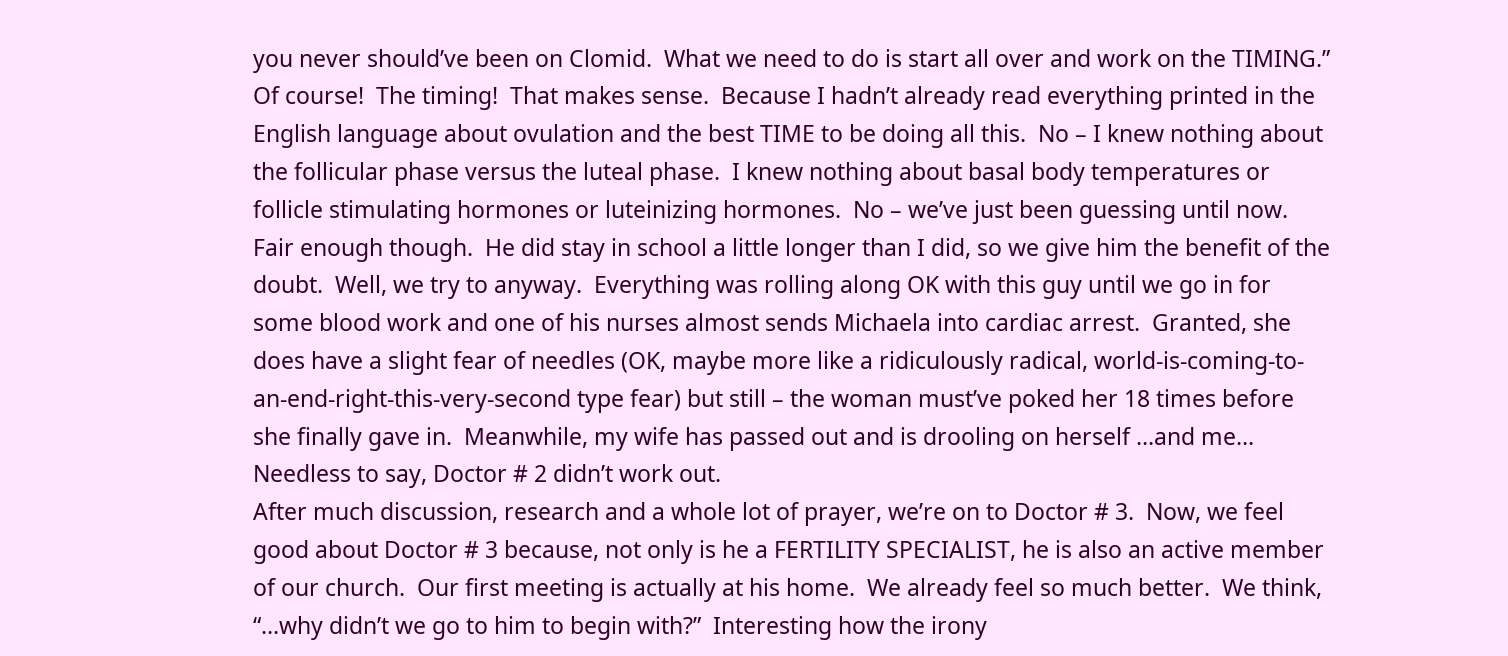you never should’ve been on Clomid.  What we need to do is start all over and work on the TIMING.”  Of course!  The timing!  That makes sense.  Because I hadn’t already read everything printed in the English language about ovulation and the best TIME to be doing all this.  No – I knew nothing about the follicular phase versus the luteal phase.  I knew nothing about basal body temperatures or follicle stimulating hormones or luteinizing hormones.  No – we’ve just been guessing until now.
Fair enough though.  He did stay in school a little longer than I did, so we give him the benefit of the doubt.  Well, we try to anyway.  Everything was rolling along OK with this guy until we go in for some blood work and one of his nurses almost sends Michaela into cardiac arrest.  Granted, she does have a slight fear of needles (OK, maybe more like a ridiculously radical, world-is-coming-to-an-end-right-this-very-second type fear) but still – the woman must’ve poked her 18 times before she finally gave in.  Meanwhile, my wife has passed out and is drooling on herself …and me…
Needless to say, Doctor # 2 didn’t work out.
After much discussion, research and a whole lot of prayer, we’re on to Doctor # 3.  Now, we feel good about Doctor # 3 because, not only is he a FERTILITY SPECIALIST, he is also an active member of our church.  Our first meeting is actually at his home.  We already feel so much better.  We think, “…why didn’t we go to him to begin with?”  Interesting how the irony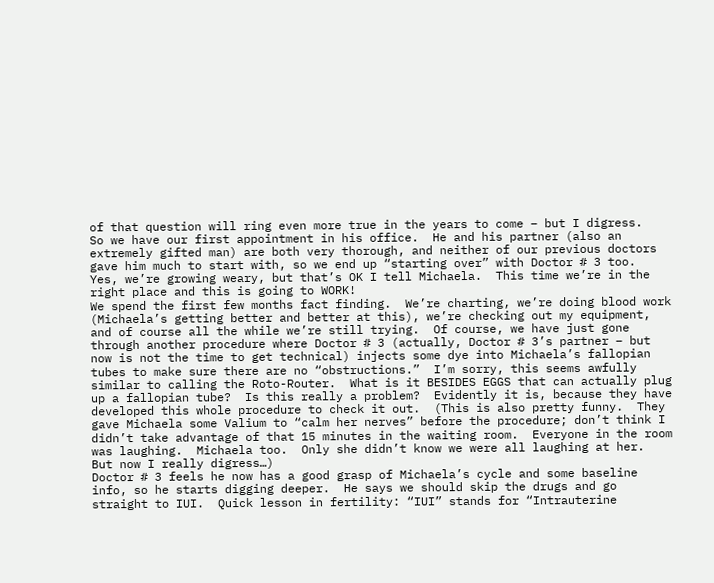of that question will ring even more true in the years to come – but I digress.
So we have our first appointment in his office.  He and his partner (also an extremely gifted man) are both very thorough, and neither of our previous doctors gave him much to start with, so we end up “starting over” with Doctor # 3 too.  Yes, we’re growing weary, but that’s OK I tell Michaela.  This time we’re in the right place and this is going to WORK!
We spend the first few months fact finding.  We’re charting, we’re doing blood work (Michaela’s getting better and better at this), we’re checking out my equipment, and of course all the while we’re still trying.  Of course, we have just gone through another procedure where Doctor # 3 (actually, Doctor # 3’s partner – but now is not the time to get technical) injects some dye into Michaela’s fallopian tubes to make sure there are no “obstructions.”  I’m sorry, this seems awfully similar to calling the Roto-Router.  What is it BESIDES EGGS that can actually plug up a fallopian tube?  Is this really a problem?  Evidently it is, because they have developed this whole procedure to check it out.  (This is also pretty funny.  They gave Michaela some Valium to “calm her nerves” before the procedure; don’t think I didn’t take advantage of that 15 minutes in the waiting room.  Everyone in the room was laughing.  Michaela too.  Only she didn’t know we were all laughing at her.  But now I really digress…)
Doctor # 3 feels he now has a good grasp of Michaela’s cycle and some baseline info, so he starts digging deeper.  He says we should skip the drugs and go straight to IUI.  Quick lesson in fertility: “IUI” stands for “Intrauterine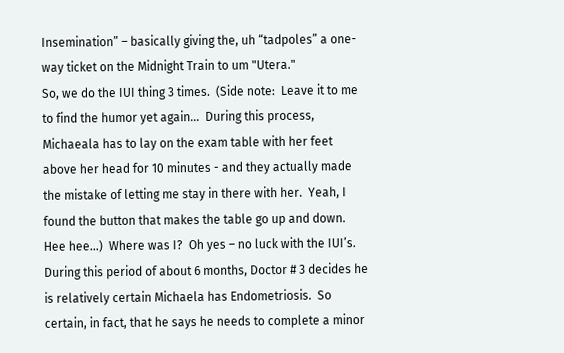Insemination” – basically giving the, uh “tadpoles” a one-way ticket on the Midnight Train to um "Utera."
So, we do the IUI thing 3 times.  (Side note:  Leave it to me to find the humor yet again...  During this process, Michaeala has to lay on the exam table with her feet above her head for 10 minutes - and they actually made the mistake of letting me stay in there with her.  Yeah, I found the button that makes the table go up and down.  Hee hee…)  Where was I?  Oh yes – no luck with the IUI’s.  During this period of about 6 months, Doctor # 3 decides he is relatively certain Michaela has Endometriosis.  So certain, in fact, that he says he needs to complete a minor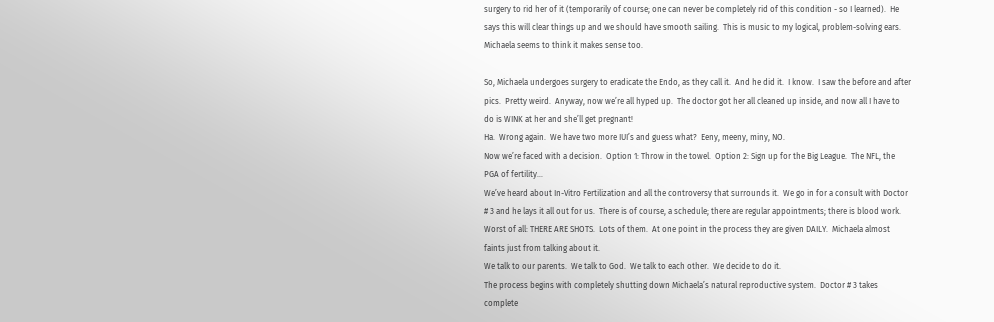surgery to rid her of it (temporarily of course; one can never be completely rid of this condition - so I learned).  He says this will clear things up and we should have smooth sailing.  This is music to my logical, problem-solving ears.  Michaela seems to think it makes sense too.

So, Michaela undergoes surgery to eradicate the Endo, as they call it.  And he did it.  I know.  I saw the before and after pics.  Pretty weird.  Anyway, now we’re all hyped up.  The doctor got her all cleaned up inside, and now all I have to do is WINK at her and she’ll get pregnant!
Ha.  Wrong again.  We have two more IUI’s and guess what?  Eeny, meeny, miny, NO.
Now we’re faced with a decision.  Option 1: Throw in the towel.  Option 2: Sign up for the Big League.  The NFL, the PGA of fertility…
We’ve heard about In-Vitro Fertilization and all the controversy that surrounds it.  We go in for a consult with Doctor # 3 and he lays it all out for us.  There is of course, a schedule; there are regular appointments; there is blood work.  Worst of all: THERE ARE SHOTS.  Lots of them.  At one point in the process they are given DAILY.  Michaela almost faints just from talking about it.
We talk to our parents.  We talk to God.  We talk to each other.  We decide to do it.
The process begins with completely shutting down Michaela’s natural reproductive system.  Doctor # 3 takes complete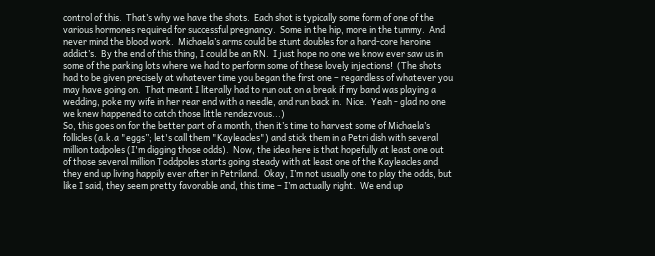control of this.  That’s why we have the shots.  Each shot is typically some form of one of the various hormones required for successful pregnancy.  Some in the hip, more in the tummy.  And never mind the blood work.  Michaela’s arms could be stunt doubles for a hard-core heroine addict’s.  By the end of this thing, I could be an RN.  I just hope no one we know ever saw us in some of the parking lots where we had to perform some of these lovely injections!  (The shots had to be given precisely at whatever time you began the first one – regardless of whatever you may have going on.  That meant I literally had to run out on a break if my band was playing a wedding, poke my wife in her rear end with a needle, and run back in.  Nice.  Yeah - glad no one we knew happened to catch those little rendezvous...)
So, this goes on for the better part of a month, then it’s time to harvest some of Michaela’s follicles (a.k.a "eggs”; let's call them "Kayleacles") and stick them in a Petri dish with several million tadpoles (I'm digging those odds).  Now, the idea here is that hopefully at least one out of those several million Toddpoles starts going steady with at least one of the Kayleacles and they end up living happily ever after in Petriland.  Okay, I’m not usually one to play the odds, but like I said, they seem pretty favorable and, this time – I’m actually right.  We end up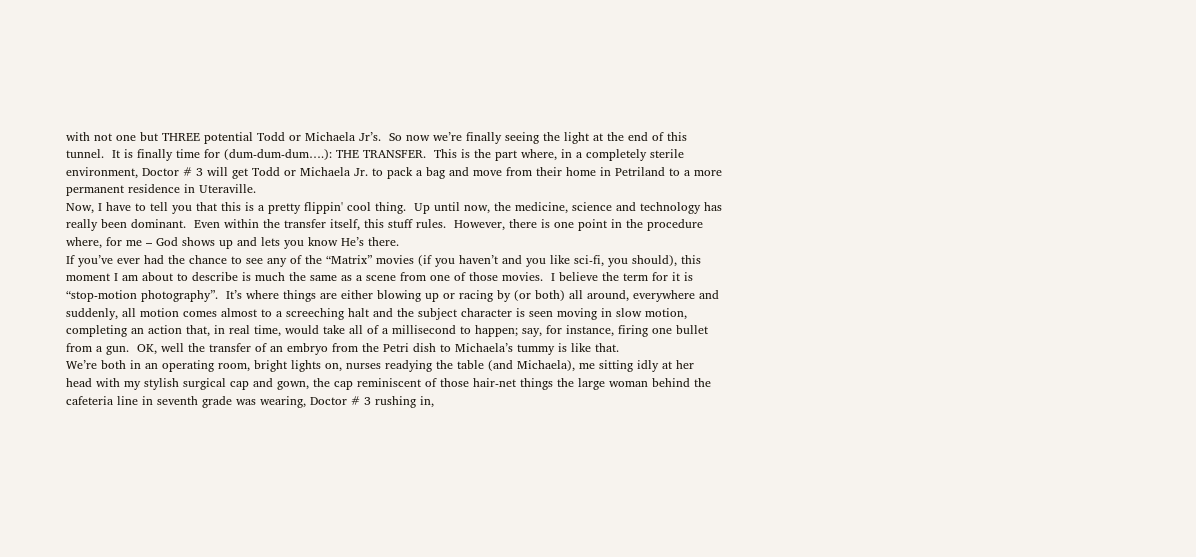with not one but THREE potential Todd or Michaela Jr’s.  So now we’re finally seeing the light at the end of this tunnel.  It is finally time for (dum-dum-dum….): THE TRANSFER.  This is the part where, in a completely sterile environment, Doctor # 3 will get Todd or Michaela Jr. to pack a bag and move from their home in Petriland to a more permanent residence in Uteraville.
Now, I have to tell you that this is a pretty flippin' cool thing.  Up until now, the medicine, science and technology has really been dominant.  Even within the transfer itself, this stuff rules.  However, there is one point in the procedure where, for me – God shows up and lets you know He’s there.
If you’ve ever had the chance to see any of the “Matrix” movies (if you haven’t and you like sci-fi, you should), this moment I am about to describe is much the same as a scene from one of those movies.  I believe the term for it is “stop-motion photography”.  It’s where things are either blowing up or racing by (or both) all around, everywhere and suddenly, all motion comes almost to a screeching halt and the subject character is seen moving in slow motion, completing an action that, in real time, would take all of a millisecond to happen; say, for instance, firing one bullet from a gun.  OK, well the transfer of an embryo from the Petri dish to Michaela’s tummy is like that.
We’re both in an operating room, bright lights on, nurses readying the table (and Michaela), me sitting idly at her head with my stylish surgical cap and gown, the cap reminiscent of those hair-net things the large woman behind the cafeteria line in seventh grade was wearing, Doctor # 3 rushing in,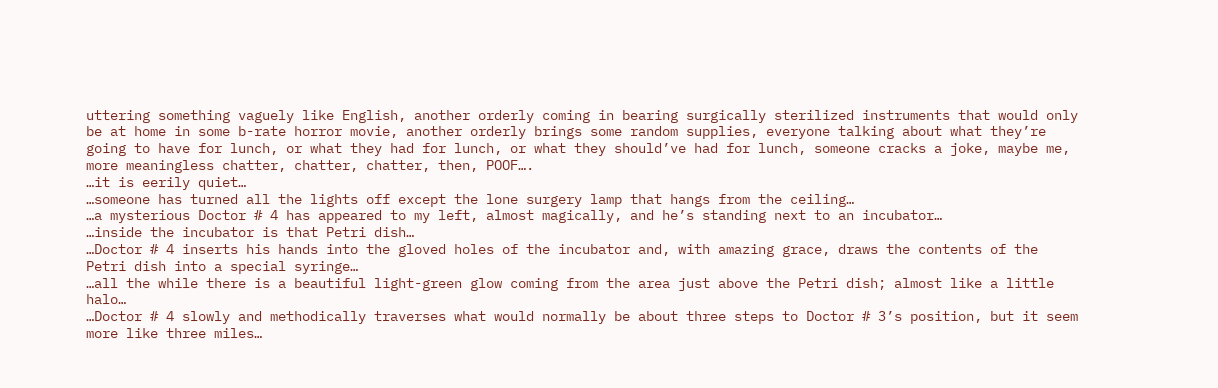uttering something vaguely like English, another orderly coming in bearing surgically sterilized instruments that would only be at home in some b-rate horror movie, another orderly brings some random supplies, everyone talking about what they’re going to have for lunch, or what they had for lunch, or what they should’ve had for lunch, someone cracks a joke, maybe me, more meaningless chatter, chatter, chatter, then, POOF….
…it is eerily quiet…
…someone has turned all the lights off except the lone surgery lamp that hangs from the ceiling…
…a mysterious Doctor # 4 has appeared to my left, almost magically, and he’s standing next to an incubator…
…inside the incubator is that Petri dish…
…Doctor # 4 inserts his hands into the gloved holes of the incubator and, with amazing grace, draws the contents of the Petri dish into a special syringe…
…all the while there is a beautiful light-green glow coming from the area just above the Petri dish; almost like a little halo…
…Doctor # 4 slowly and methodically traverses what would normally be about three steps to Doctor # 3’s position, but it seem more like three miles…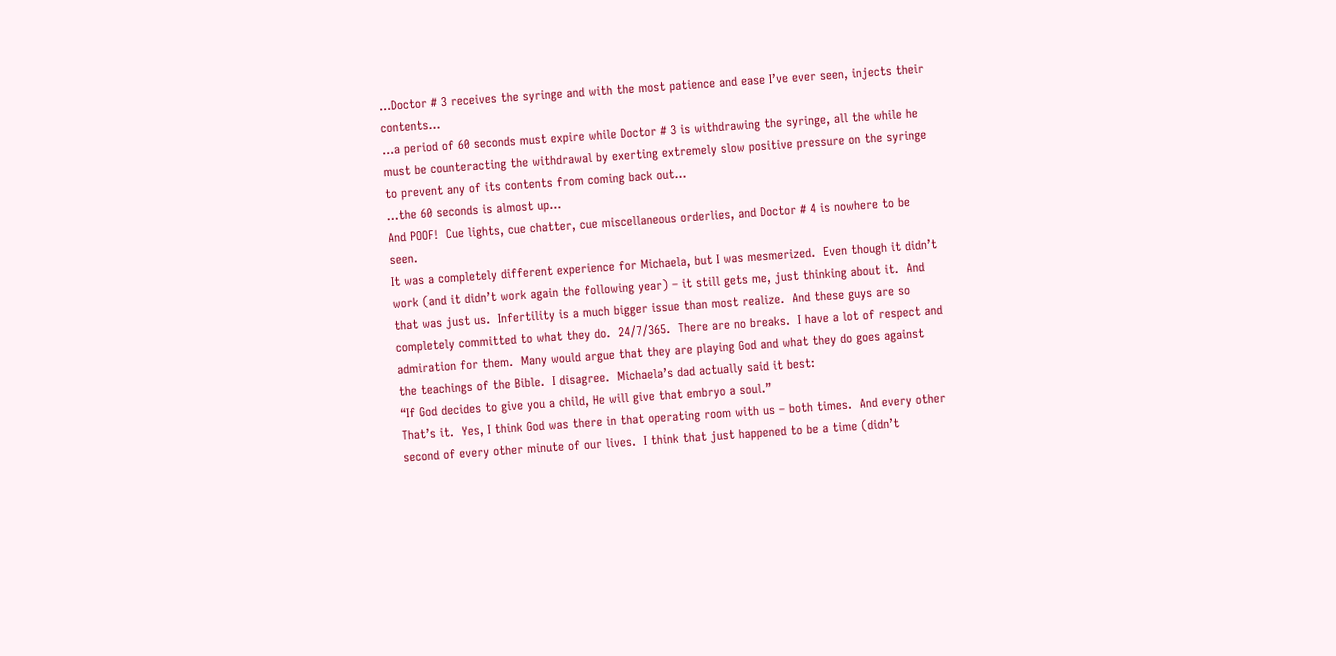…Doctor # 3 receives the syringe and with the most patience and ease I’ve ever seen, injects their contents…
…a period of 60 seconds must expire while Doctor # 3 is withdrawing the syringe, all the while he must be counteracting the withdrawal by exerting extremely slow positive pressure on the syringe to prevent any of its contents from coming back out…
…the 60 seconds is almost up…
And POOF!  Cue lights, cue chatter, cue miscellaneous orderlies, and Doctor # 4 is nowhere to be seen.
It was a completely different experience for Michaela, but I was mesmerized.  Even though it didn’t work (and it didn’t work again the following year) – it still gets me, just thinking about it.  And that was just us.  Infertility is a much bigger issue than most realize.  And these guys are so completely committed to what they do.  24/7/365.  There are no breaks.  I have a lot of respect and admiration for them.  Many would argue that they are playing God and what they do goes against the teachings of the Bible.  I disagree.  Michaela’s dad actually said it best:
“If God decides to give you a child, He will give that embryo a soul.”
That’s it.  Yes, I think God was there in that operating room with us – both times.  And every other second of every other minute of our lives.  I think that just happened to be a time (didn’t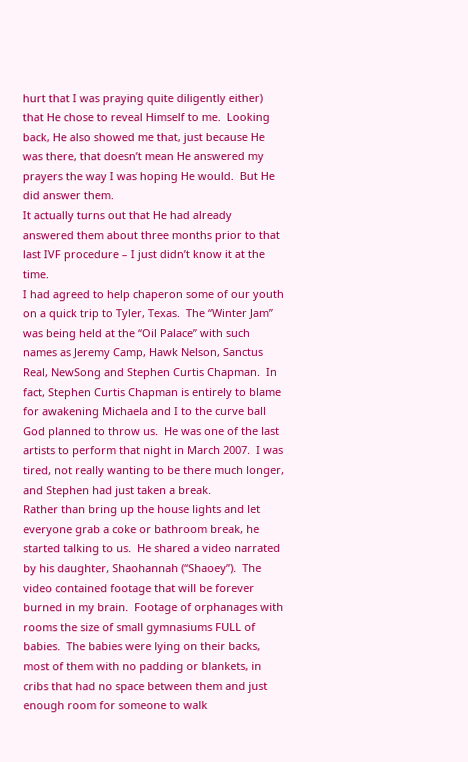hurt that I was praying quite diligently either) that He chose to reveal Himself to me.  Looking back, He also showed me that, just because He was there, that doesn’t mean He answered my prayers the way I was hoping He would.  But He did answer them.
It actually turns out that He had already answered them about three months prior to that last IVF procedure – I just didn’t know it at the time.
I had agreed to help chaperon some of our youth on a quick trip to Tyler, Texas.  The “Winter Jam” was being held at the “Oil Palace” with such names as Jeremy Camp, Hawk Nelson, Sanctus Real, NewSong and Stephen Curtis Chapman.  In fact, Stephen Curtis Chapman is entirely to blame for awakening Michaela and I to the curve ball God planned to throw us.  He was one of the last artists to perform that night in March 2007.  I was tired, not really wanting to be there much longer, and Stephen had just taken a break.
Rather than bring up the house lights and let everyone grab a coke or bathroom break, he started talking to us.  He shared a video narrated by his daughter, Shaohannah (“Shaoey”).  The video contained footage that will be forever burned in my brain.  Footage of orphanages with rooms the size of small gymnasiums FULL of babies.  The babies were lying on their backs, most of them with no padding or blankets, in cribs that had no space between them and just enough room for someone to walk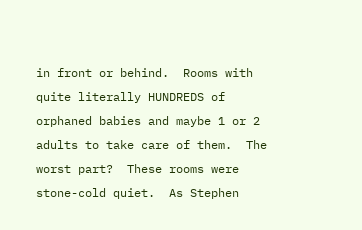in front or behind.  Rooms with quite literally HUNDREDS of orphaned babies and maybe 1 or 2 adults to take care of them.  The worst part?  These rooms were stone-cold quiet.  As Stephen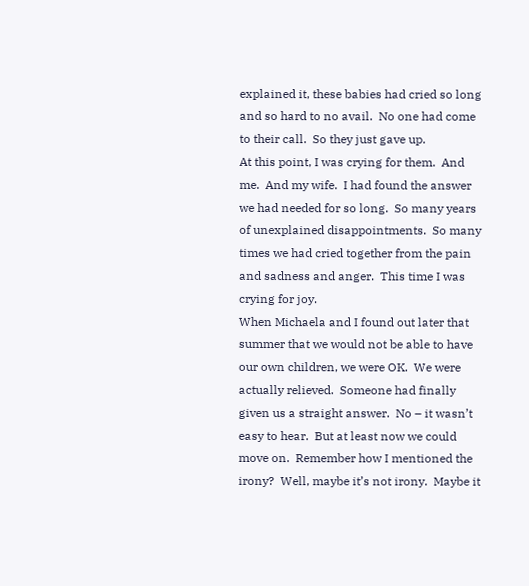explained it, these babies had cried so long and so hard to no avail.  No one had come to their call.  So they just gave up.
At this point, I was crying for them.  And me.  And my wife.  I had found the answer we had needed for so long.  So many years of unexplained disappointments.  So many times we had cried together from the pain and sadness and anger.  This time I was crying for joy.
When Michaela and I found out later that summer that we would not be able to have our own children, we were OK.  We were actually relieved.  Someone had finally given us a straight answer.  No – it wasn’t easy to hear.  But at least now we could move on.  Remember how I mentioned the irony?  Well, maybe it’s not irony.  Maybe it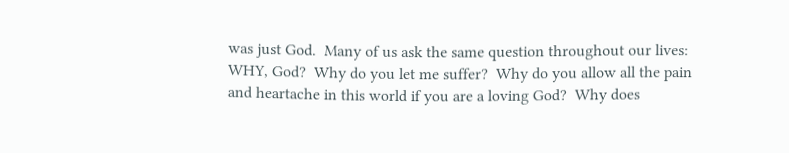was just God.  Many of us ask the same question throughout our lives: WHY, God?  Why do you let me suffer?  Why do you allow all the pain and heartache in this world if you are a loving God?  Why does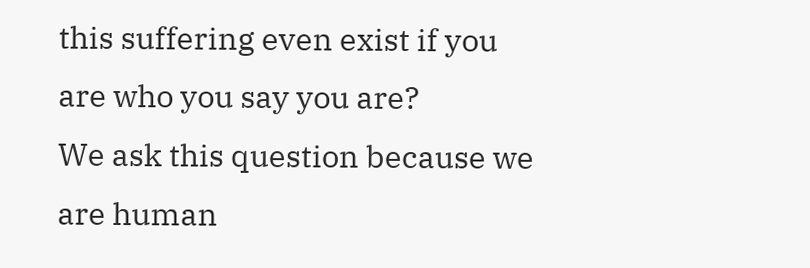this suffering even exist if you are who you say you are?
We ask this question because we are human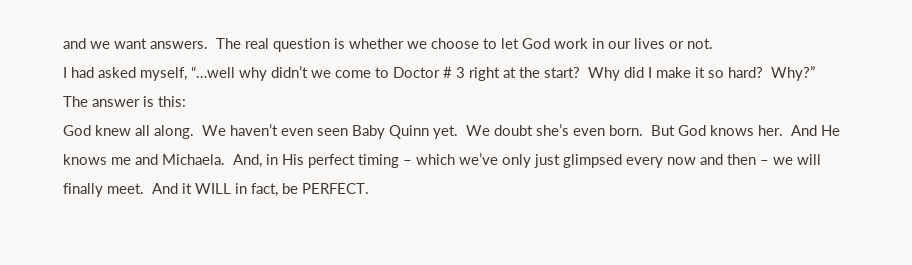and we want answers.  The real question is whether we choose to let God work in our lives or not.
I had asked myself, “…well why didn’t we come to Doctor # 3 right at the start?  Why did I make it so hard?  Why?”
The answer is this:
God knew all along.  We haven’t even seen Baby Quinn yet.  We doubt she’s even born.  But God knows her.  And He knows me and Michaela.  And, in His perfect timing – which we’ve only just glimpsed every now and then – we will finally meet.  And it WILL in fact, be PERFECT.